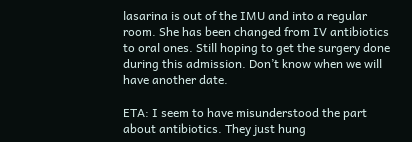lasarina is out of the IMU and into a regular room. She has been changed from IV antibiotics to oral ones. Still hoping to get the surgery done during this admission. Don’t know when we will have another date.

ETA: I seem to have misunderstood the part about antibiotics. They just hung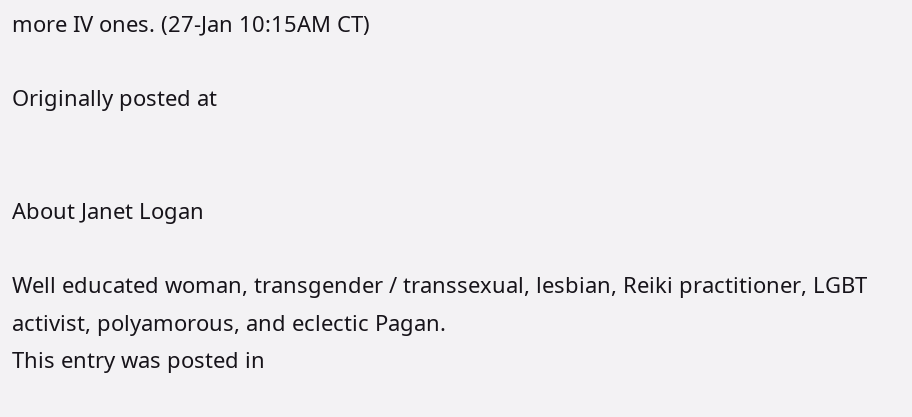more IV ones. (27-Jan 10:15AM CT)

Originally posted at


About Janet Logan

Well educated woman, transgender / transsexual, lesbian, Reiki practitioner, LGBT activist, polyamorous, and eclectic Pagan.
This entry was posted in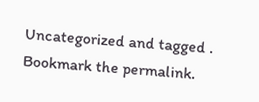Uncategorized and tagged . Bookmark the permalink.